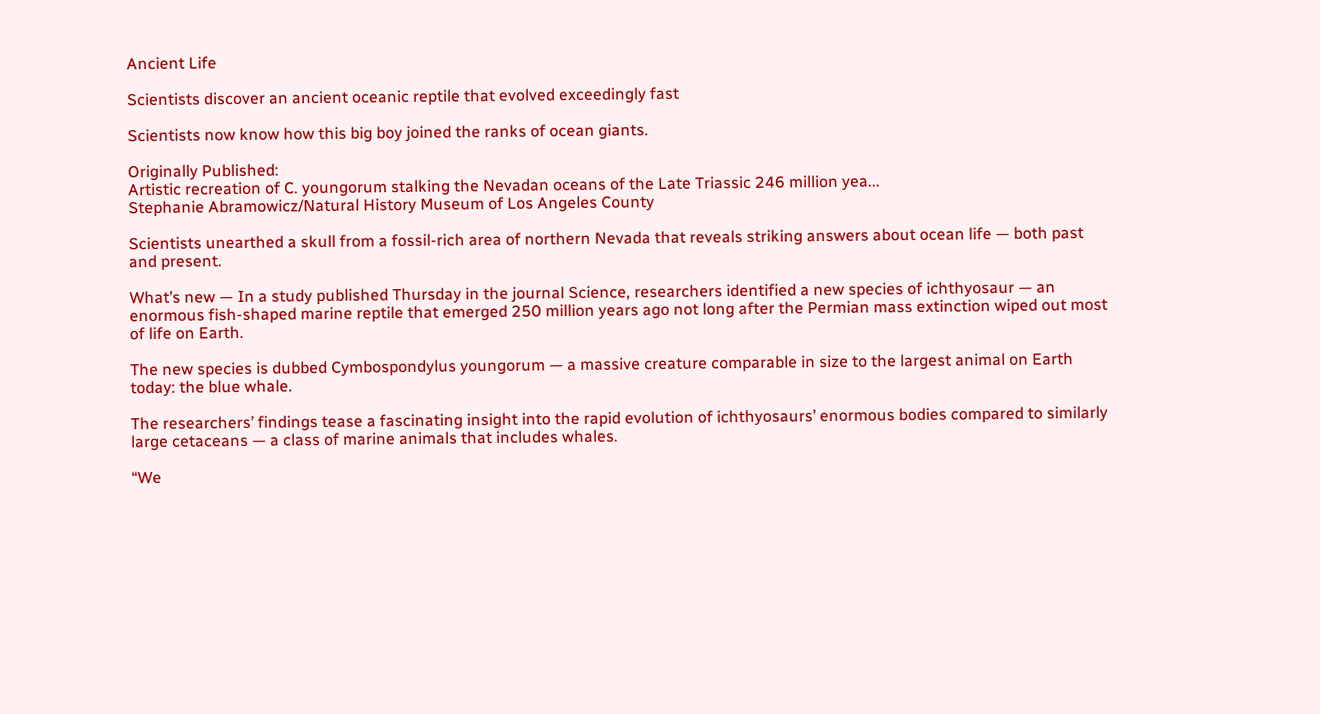Ancient Life

Scientists discover an ancient oceanic reptile that evolved exceedingly fast

Scientists now know how this big boy joined the ranks of ocean giants.

Originally Published:
Artistic recreation of C. youngorum stalking the Nevadan oceans of the Late Triassic 246 million yea...
Stephanie Abramowicz/Natural History Museum of Los Angeles County

Scientists unearthed a skull from a fossil-rich area of northern Nevada that reveals striking answers about ocean life — both past and present.

What’s new — In a study published Thursday in the journal Science, researchers identified a new species of ichthyosaur — an enormous fish-shaped marine reptile that emerged 250 million years ago not long after the Permian mass extinction wiped out most of life on Earth.

The new species is dubbed Cymbospondylus youngorum — a massive creature comparable in size to the largest animal on Earth today: the blue whale.

The researchers’ findings tease a fascinating insight into the rapid evolution of ichthyosaurs’ enormous bodies compared to similarly large cetaceans — a class of marine animals that includes whales.

“We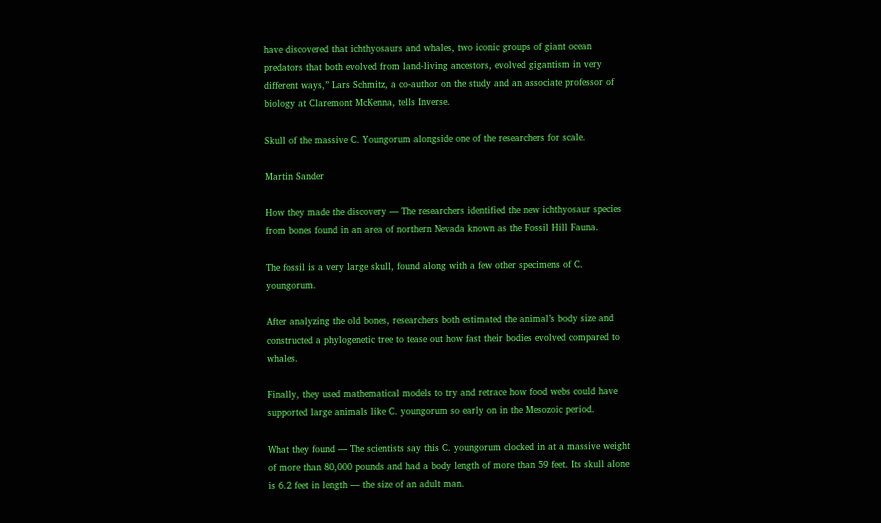have discovered that ichthyosaurs and whales, two iconic groups of giant ocean predators that both evolved from land-living ancestors, evolved gigantism in very different ways,” Lars Schmitz, a co-author on the study and an associate professor of biology at Claremont McKenna, tells Inverse.

Skull of the massive C. Youngorum alongside one of the researchers for scale.

Martin Sander

How they made the discovery — The researchers identified the new ichthyosaur species from bones found in an area of northern Nevada known as the Fossil Hill Fauna.

The fossil is a very large skull, found along with a few other specimens of C. youngorum.

After analyzing the old bones, researchers both estimated the animal’s body size and constructed a phylogenetic tree to tease out how fast their bodies evolved compared to whales.

Finally, they used mathematical models to try and retrace how food webs could have supported large animals like C. youngorum so early on in the Mesozoic period.

What they found — The scientists say this C. youngorum clocked in at a massive weight of more than 80,000 pounds and had a body length of more than 59 feet. Its skull alone is 6.2 feet in length — the size of an adult man.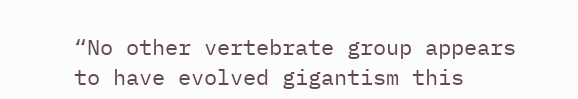“No other vertebrate group appears to have evolved gigantism this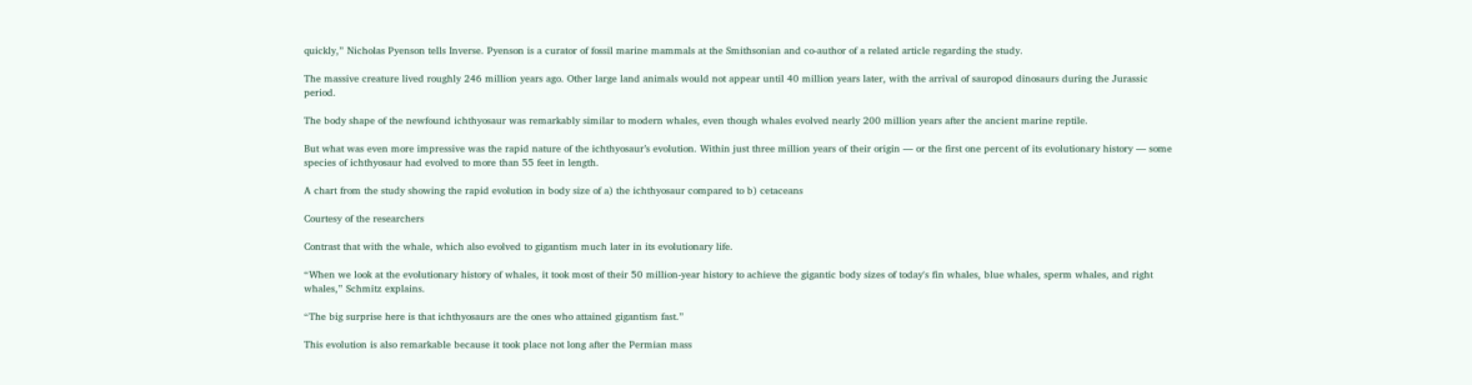quickly,” Nicholas Pyenson tells Inverse. Pyenson is a curator of fossil marine mammals at the Smithsonian and co-author of a related article regarding the study.

The massive creature lived roughly 246 million years ago. Other large land animals would not appear until 40 million years later, with the arrival of sauropod dinosaurs during the Jurassic period.

The body shape of the newfound ichthyosaur was remarkably similar to modern whales, even though whales evolved nearly 200 million years after the ancient marine reptile.

But what was even more impressive was the rapid nature of the ichthyosaur’s evolution. Within just three million years of their origin — or the first one percent of its evolutionary history — some species of ichthyosaur had evolved to more than 55 feet in length.

A chart from the study showing the rapid evolution in body size of a) the ichthyosaur compared to b) cetaceans

Courtesy of the researchers

Contrast that with the whale, which also evolved to gigantism much later in its evolutionary life.

“When we look at the evolutionary history of whales, it took most of their 50 million-year history to achieve the gigantic body sizes of today's fin whales, blue whales, sperm whales, and right whales,” Schmitz explains.

“The big surprise here is that ichthyosaurs are the ones who attained gigantism fast.”

This evolution is also remarkable because it took place not long after the Permian mass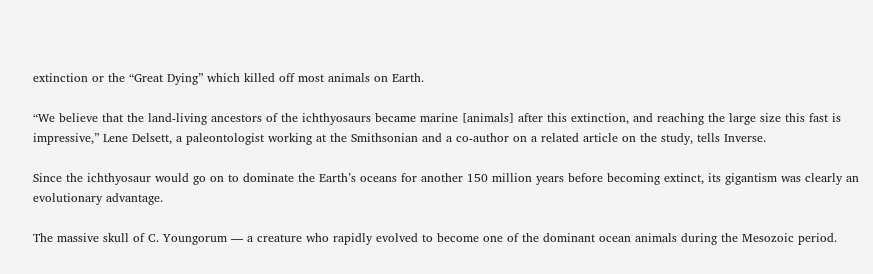extinction or the “Great Dying” which killed off most animals on Earth.

“We believe that the land-living ancestors of the ichthyosaurs became marine [animals] after this extinction, and reaching the large size this fast is impressive,” Lene Delsett, a paleontologist working at the Smithsonian and a co-author on a related article on the study, tells Inverse.

Since the ichthyosaur would go on to dominate the Earth’s oceans for another 150 million years before becoming extinct, its gigantism was clearly an evolutionary advantage.

The massive skull of C. Youngorum — a creature who rapidly evolved to become one of the dominant ocean animals during the Mesozoic period.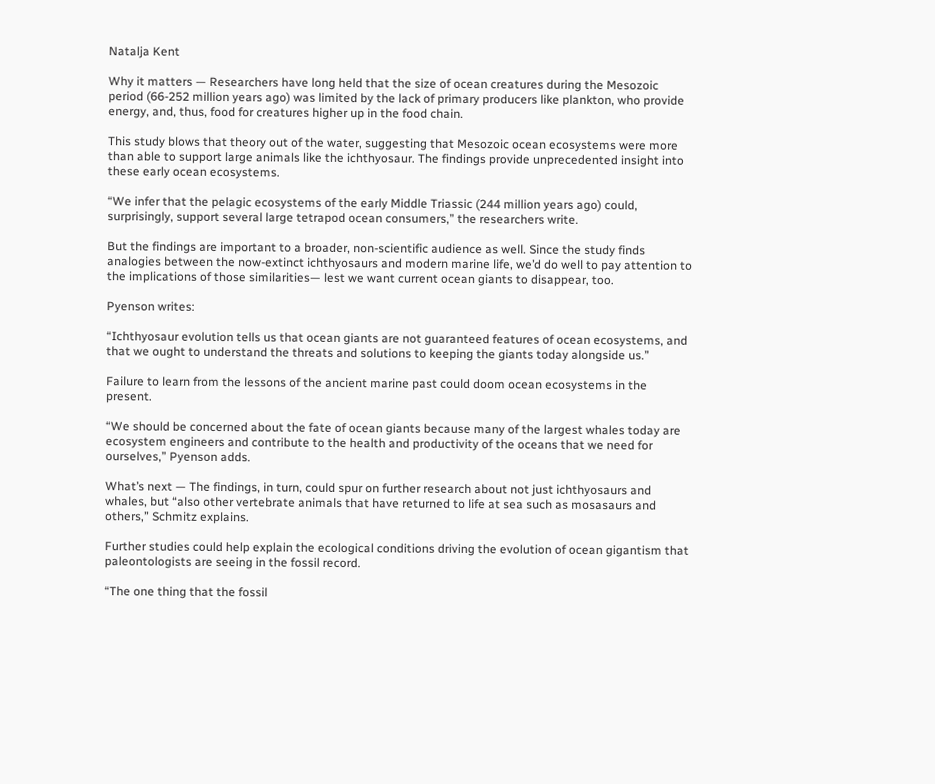Natalja Kent

Why it matters — Researchers have long held that the size of ocean creatures during the Mesozoic period (66-252 million years ago) was limited by the lack of primary producers like plankton, who provide energy, and, thus, food for creatures higher up in the food chain.

This study blows that theory out of the water, suggesting that Mesozoic ocean ecosystems were more than able to support large animals like the ichthyosaur. The findings provide unprecedented insight into these early ocean ecosystems.

“We infer that the pelagic ecosystems of the early Middle Triassic (244 million years ago) could, surprisingly, support several large tetrapod ocean consumers,” the researchers write.

But the findings are important to a broader, non-scientific audience as well. Since the study finds analogies between the now-extinct ichthyosaurs and modern marine life, we’d do well to pay attention to the implications of those similarities— lest we want current ocean giants to disappear, too.

Pyenson writes:

“Ichthyosaur evolution tells us that ocean giants are not guaranteed features of ocean ecosystems, and that we ought to understand the threats and solutions to keeping the giants today alongside us.”

Failure to learn from the lessons of the ancient marine past could doom ocean ecosystems in the present.

“We should be concerned about the fate of ocean giants because many of the largest whales today are ecosystem engineers and contribute to the health and productivity of the oceans that we need for ourselves,” Pyenson adds.

What’s next — The findings, in turn, could spur on further research about not just ichthyosaurs and whales, but “also other vertebrate animals that have returned to life at sea such as mosasaurs and others,” Schmitz explains.

Further studies could help explain the ecological conditions driving the evolution of ocean gigantism that paleontologists are seeing in the fossil record.

“The one thing that the fossil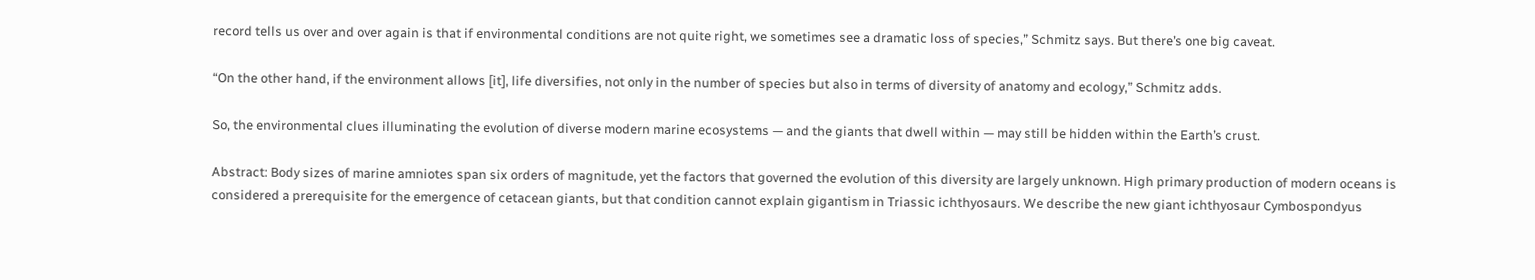record tells us over and over again is that if environmental conditions are not quite right, we sometimes see a dramatic loss of species,” Schmitz says. But there’s one big caveat.

“On the other hand, if the environment allows [it], life diversifies, not only in the number of species but also in terms of diversity of anatomy and ecology,” Schmitz adds.

So, the environmental clues illuminating the evolution of diverse modern marine ecosystems — and the giants that dwell within — may still be hidden within the Earth’s crust.

Abstract: Body sizes of marine amniotes span six orders of magnitude, yet the factors that governed the evolution of this diversity are largely unknown. High primary production of modern oceans is considered a prerequisite for the emergence of cetacean giants, but that condition cannot explain gigantism in Triassic ichthyosaurs. We describe the new giant ichthyosaur Cymbospondyus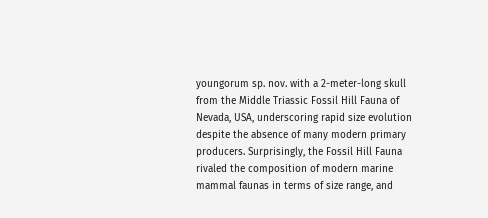youngorum sp. nov. with a 2-meter-long skull from the Middle Triassic Fossil Hill Fauna of Nevada, USA, underscoring rapid size evolution despite the absence of many modern primary producers. Surprisingly, the Fossil Hill Fauna rivaled the composition of modern marine mammal faunas in terms of size range, and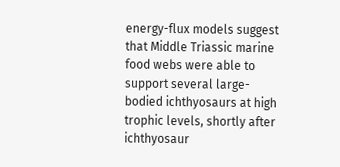energy-flux models suggest that Middle Triassic marine food webs were able to support several large-bodied ichthyosaurs at high trophic levels, shortly after ichthyosaur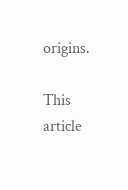origins.

This article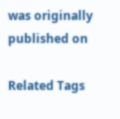was originally published on

Related Tags